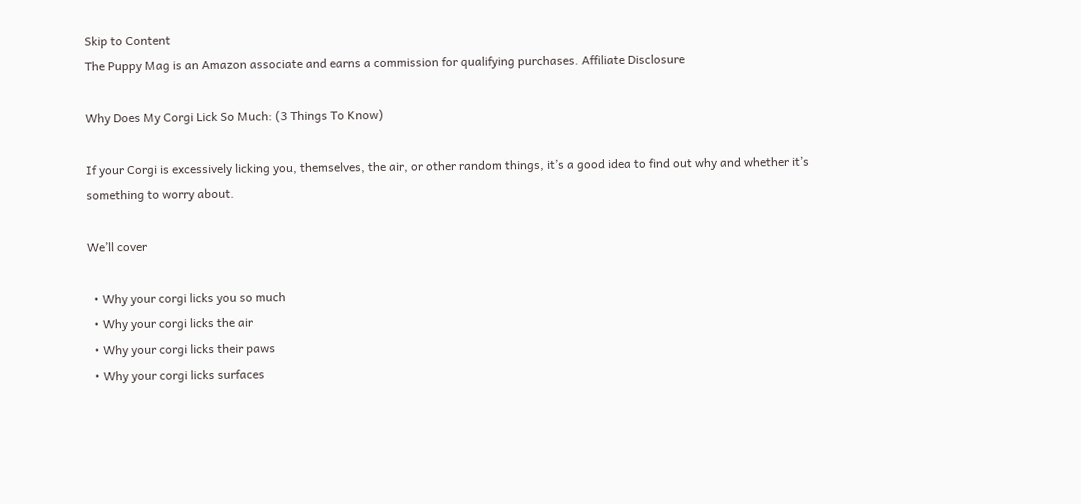Skip to Content
The Puppy Mag is an Amazon associate and earns a commission for qualifying purchases. Affiliate Disclosure

Why Does My Corgi Lick So Much: (3 Things To Know)

If your Corgi is excessively licking you, themselves, the air, or other random things, it’s a good idea to find out why and whether it’s something to worry about.

We’ll cover

  • Why your corgi licks you so much
  • Why your corgi licks the air
  • Why your corgi licks their paws
  • Why your corgi licks surfaces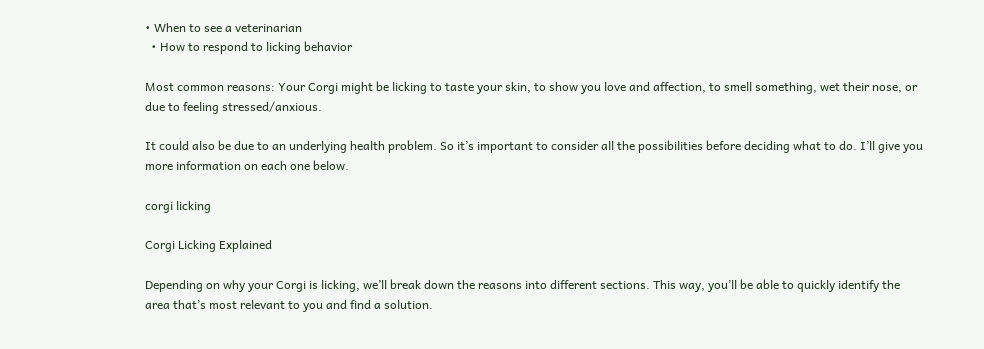• When to see a veterinarian
  • How to respond to licking behavior

Most common reasons: Your Corgi might be licking to taste your skin, to show you love and affection, to smell something, wet their nose, or due to feeling stressed/anxious.

It could also be due to an underlying health problem. So it’s important to consider all the possibilities before deciding what to do. I’ll give you more information on each one below.

corgi licking

Corgi Licking Explained

Depending on why your Corgi is licking, we’ll break down the reasons into different sections. This way, you’ll be able to quickly identify the area that’s most relevant to you and find a solution.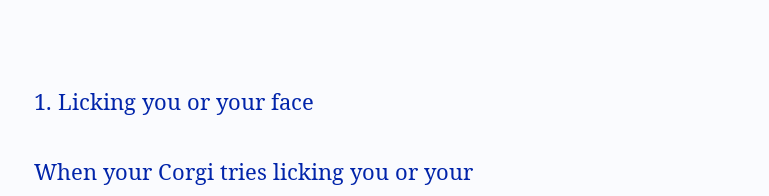1. Licking you or your face

When your Corgi tries licking you or your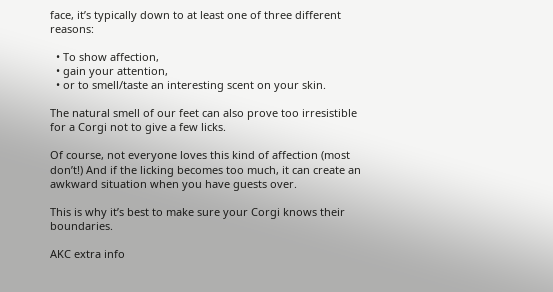face, it’s typically down to at least one of three different reasons:

  • To show affection,
  • gain your attention,
  • or to smell/taste an interesting scent on your skin.

The natural smell of our feet can also prove too irresistible for a Corgi not to give a few licks.

Of course, not everyone loves this kind of affection (most don’t!) And if the licking becomes too much, it can create an awkward situation when you have guests over.

This is why it’s best to make sure your Corgi knows their boundaries.

AKC extra info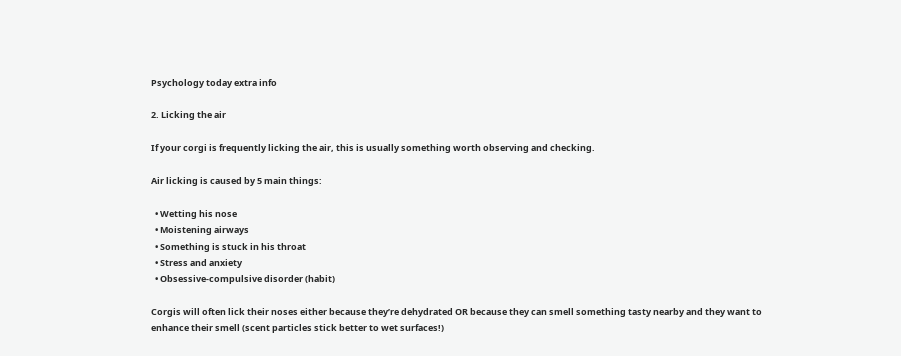Psychology today extra info

2. Licking the air

If your corgi is frequently licking the air, this is usually something worth observing and checking.

Air licking is caused by 5 main things:

  • Wetting his nose
  • Moistening airways
  • Something is stuck in his throat
  • Stress and anxiety
  • Obsessive-compulsive disorder (habit)

Corgis will often lick their noses either because they’re dehydrated OR because they can smell something tasty nearby and they want to enhance their smell (scent particles stick better to wet surfaces!)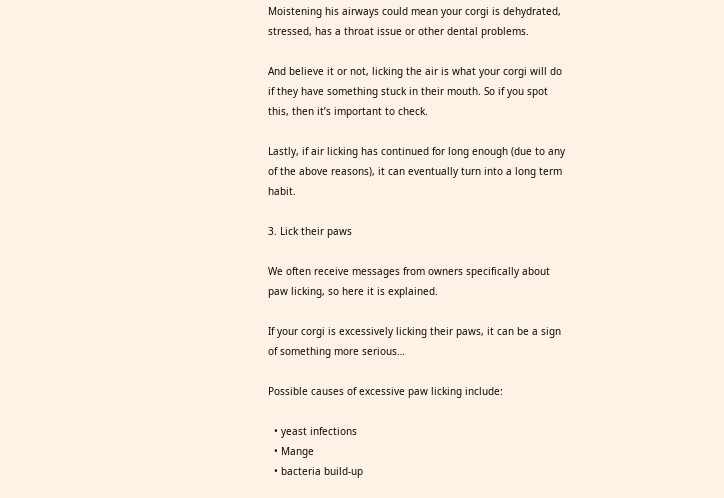Moistening his airways could mean your corgi is dehydrated, stressed, has a throat issue or other dental problems.

And believe it or not, licking the air is what your corgi will do if they have something stuck in their mouth. So if you spot this, then it’s important to check.

Lastly, if air licking has continued for long enough (due to any of the above reasons), it can eventually turn into a long term habit.

3. Lick their paws

We often receive messages from owners specifically about paw licking, so here it is explained.

If your corgi is excessively licking their paws, it can be a sign of something more serious…

Possible causes of excessive paw licking include:

  • yeast infections
  • Mange
  • bacteria build-up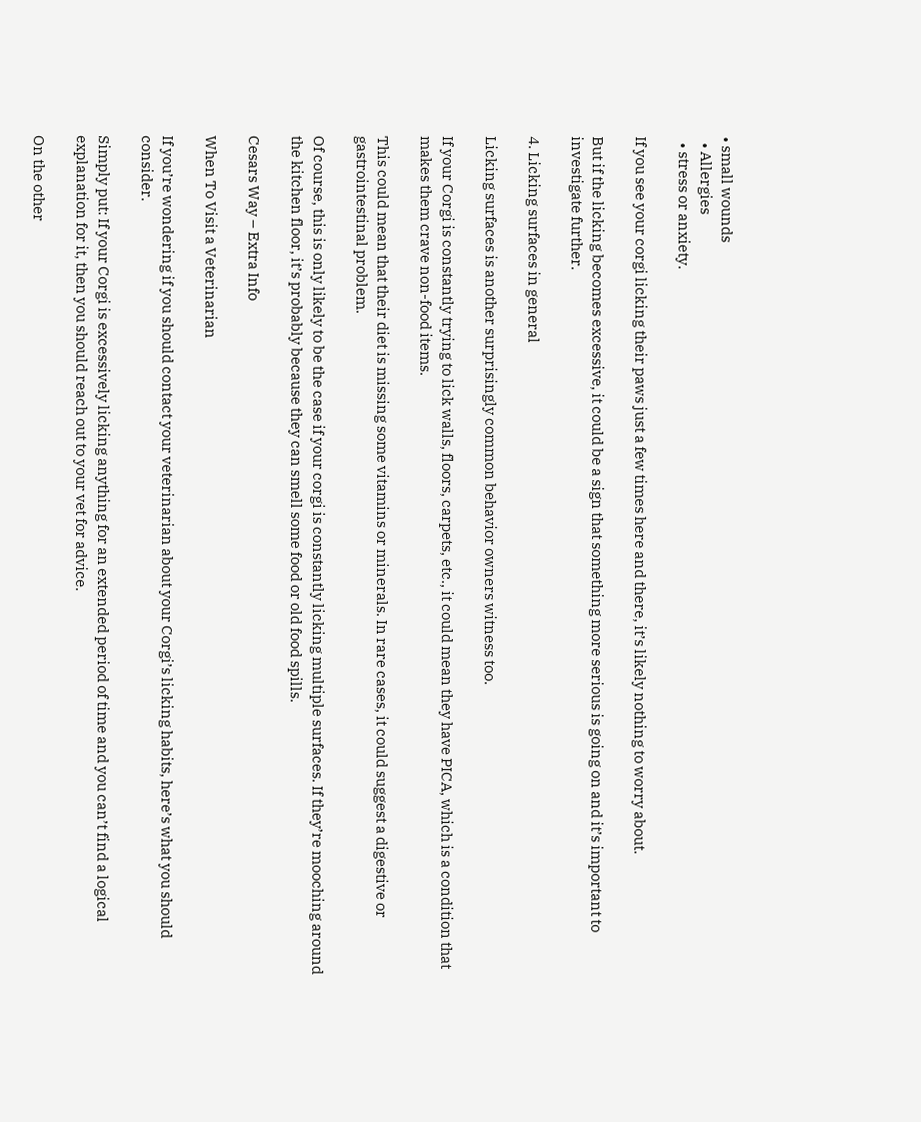• small wounds
  • Allergies
  • stress or anxiety.

If you see your corgi licking their paws just a few times here and there, it’s likely nothing to worry about.

But if the licking becomes excessive, it could be a sign that something more serious is going on and it’s important to investigate further.

4. Licking surfaces in general

Licking surfaces is another surprisingly common behavior owners witness too.

If your Corgi is constantly trying to lick walls, floors, carpets, etc., it could mean they have PICA, which is a condition that makes them crave non-food items.

This could mean that their diet is missing some vitamins or minerals. In rare cases, it could suggest a digestive or gastrointestinal problem.

Of course, this is only likely to be the case if your corgi is constantly licking multiple surfaces. If they’re mooching around the kitchen floor, it’s probably because they can smell some food or old food spills.

Cesars Way – Extra Info

When To Visit a Veterinarian

If you’re wondering if you should contact your veterinarian about your Corgi’s licking habits, here’s what you should consider.

Simply put: If your Corgi is excessively licking anything for an extended period of time and you can’t find a logical explanation for it, then you should reach out to your vet for advice.

On the other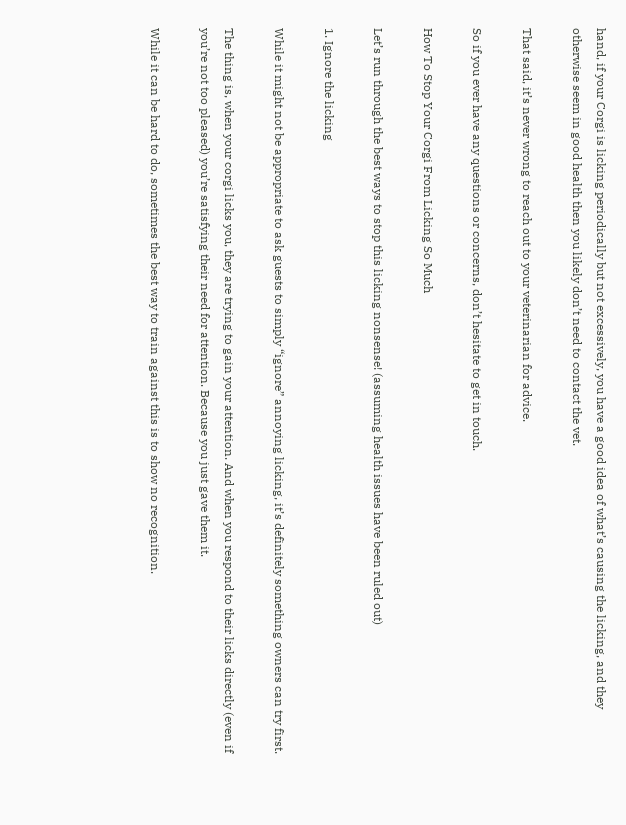hand, if your Corgi is licking periodically but not excessively, you have a good idea of what’s causing the licking, and they otherwise seem in good health then you likely don’t need to contact the vet.

That said, it’s never wrong to reach out to your veterinarian for advice.

So if you ever have any questions or concerns, don’t hesitate to get in touch.

How To Stop Your Corgi From Licking So Much

Let’s run through the best ways to stop this licking nonsense! (assuming health issues have been ruled out)

1. Ignore the licking

While it might not be appropriate to ask guests to simply “ignore” annoying licking, it’s definitely something owners can try first.

The thing is, when your corgi licks you, they are trying to gain your attention. And when you respond to their licks directly (even if you’re not too pleased) you’re satisfying their need for attention. Because you just gave them it.

While it can be hard to do, sometimes the best way to train against this is to show no recognition.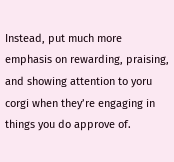Instead, put much more emphasis on rewarding, praising, and showing attention to yoru corgi when they’re engaging in things you do approve of.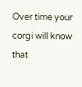Over time your corgi will know that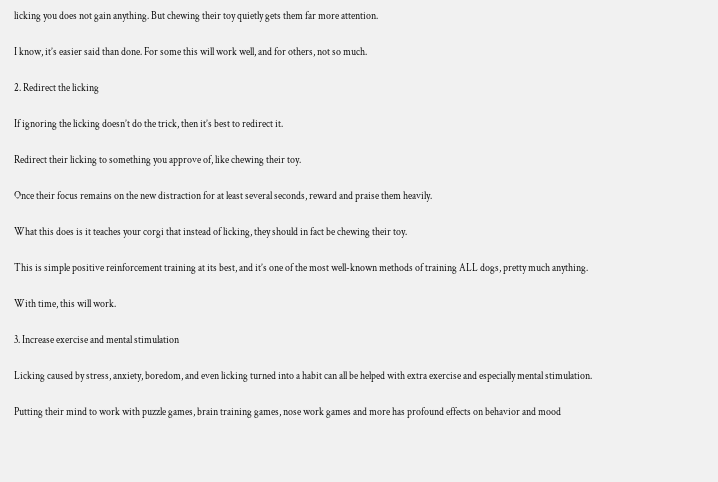licking you does not gain anything. But chewing their toy quietly gets them far more attention.

I know, it’s easier said than done. For some this will work well, and for others, not so much.

2. Redirect the licking

If ignoring the licking doesn’t do the trick, then it’s best to redirect it.

Redirect their licking to something you approve of, like chewing their toy.

Once their focus remains on the new distraction for at least several seconds, reward and praise them heavily.

What this does is it teaches your corgi that instead of licking, they should in fact be chewing their toy.

This is simple positive reinforcement training at its best, and it’s one of the most well-known methods of training ALL dogs, pretty much anything.

With time, this will work.

3. Increase exercise and mental stimulation

Licking caused by stress, anxiety, boredom, and even licking turned into a habit can all be helped with extra exercise and especially mental stimulation.

Putting their mind to work with puzzle games, brain training games, nose work games and more has profound effects on behavior and mood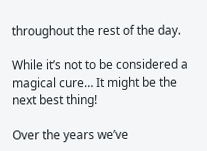throughout the rest of the day.

While it’s not to be considered a magical cure… It might be the next best thing!

Over the years we’ve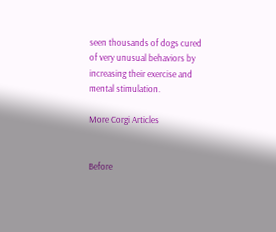seen thousands of dogs cured of very unusual behaviors by increasing their exercise and mental stimulation.

More Corgi Articles


Before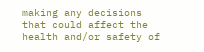making any decisions that could affect the health and/or safety of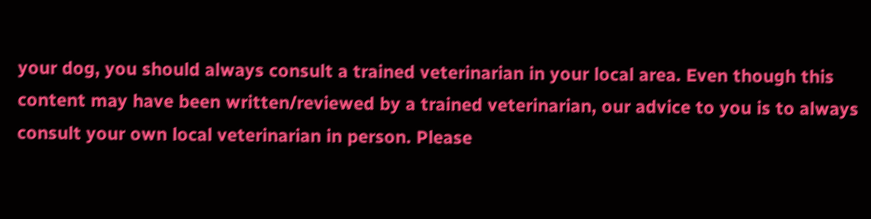your dog, you should always consult a trained veterinarian in your local area. Even though this content may have been written/reviewed by a trained veterinarian, our advice to you is to always consult your own local veterinarian in person. Please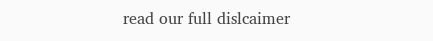read our full dislcaimer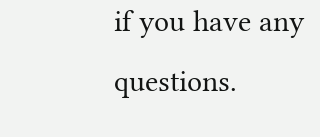if you have any questions.